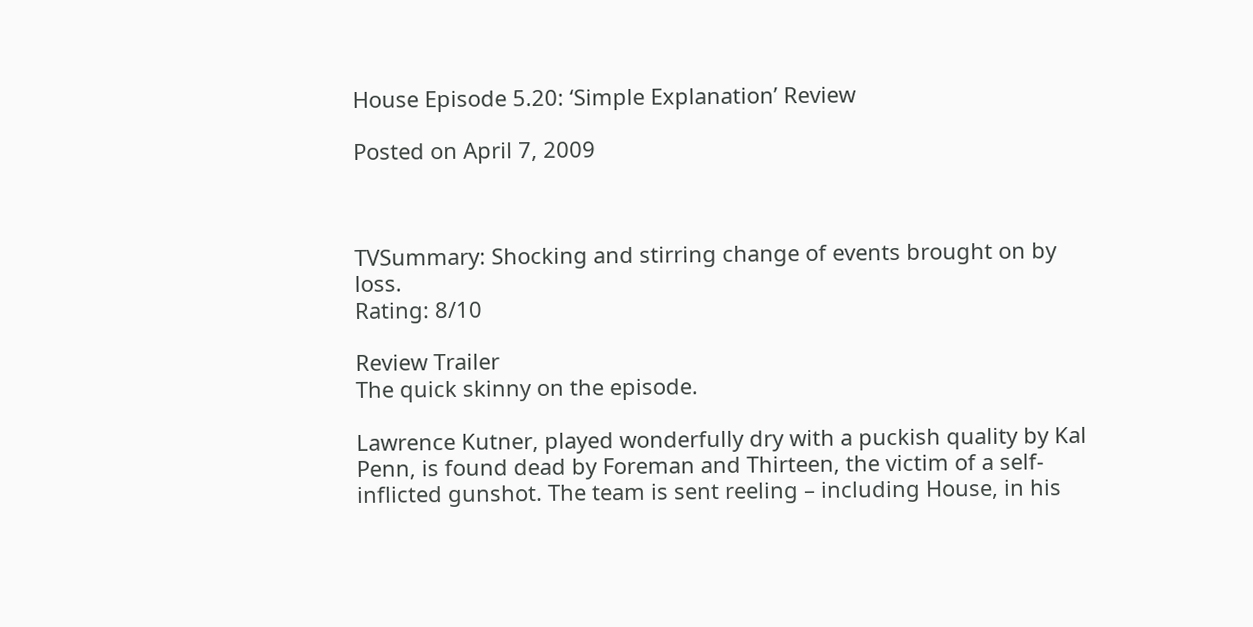House Episode 5.20: ‘Simple Explanation’ Review

Posted on April 7, 2009



TVSummary: Shocking and stirring change of events brought on by loss.
Rating: 8/10

Review Trailer
The quick skinny on the episode.

Lawrence Kutner, played wonderfully dry with a puckish quality by Kal Penn, is found dead by Foreman and Thirteen, the victim of a self-inflicted gunshot. The team is sent reeling – including House, in his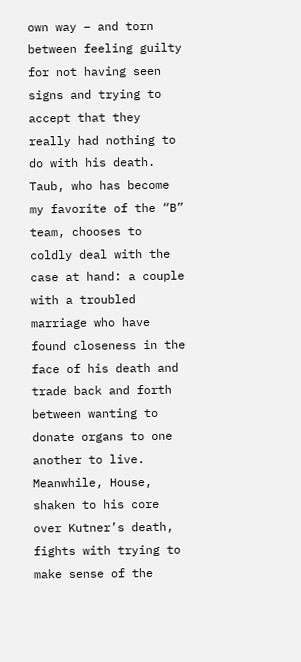own way – and torn between feeling guilty for not having seen signs and trying to accept that they really had nothing to do with his death. Taub, who has become my favorite of the “B” team, chooses to coldly deal with the case at hand: a couple with a troubled marriage who have found closeness in the face of his death and trade back and forth between wanting to donate organs to one another to live. Meanwhile, House, shaken to his core over Kutner’s death, fights with trying to make sense of the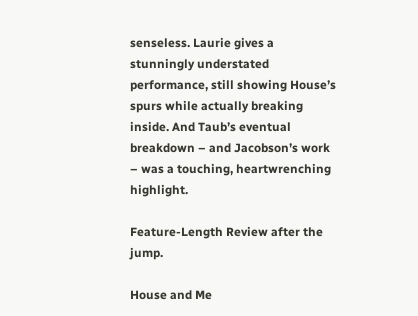senseless. Laurie gives a stunningly understated performance, still showing House’s spurs while actually breaking inside. And Taub’s eventual breakdown – and Jacobson’s work – was a touching, heartwrenching highlight.

Feature-Length Review after the jump.

House and Me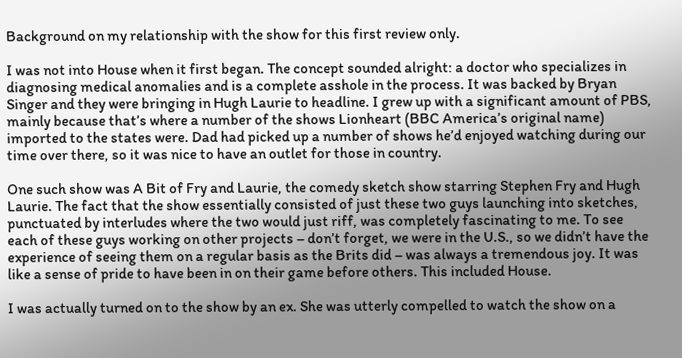Background on my relationship with the show for this first review only.

I was not into House when it first began. The concept sounded alright: a doctor who specializes in diagnosing medical anomalies and is a complete asshole in the process. It was backed by Bryan Singer and they were bringing in Hugh Laurie to headline. I grew up with a significant amount of PBS, mainly because that’s where a number of the shows Lionheart (BBC America’s original name) imported to the states were. Dad had picked up a number of shows he’d enjoyed watching during our time over there, so it was nice to have an outlet for those in country.

One such show was A Bit of Fry and Laurie, the comedy sketch show starring Stephen Fry and Hugh Laurie. The fact that the show essentially consisted of just these two guys launching into sketches, punctuated by interludes where the two would just riff, was completely fascinating to me. To see each of these guys working on other projects – don’t forget, we were in the U.S., so we didn’t have the experience of seeing them on a regular basis as the Brits did – was always a tremendous joy. It was like a sense of pride to have been in on their game before others. This included House.

I was actually turned on to the show by an ex. She was utterly compelled to watch the show on a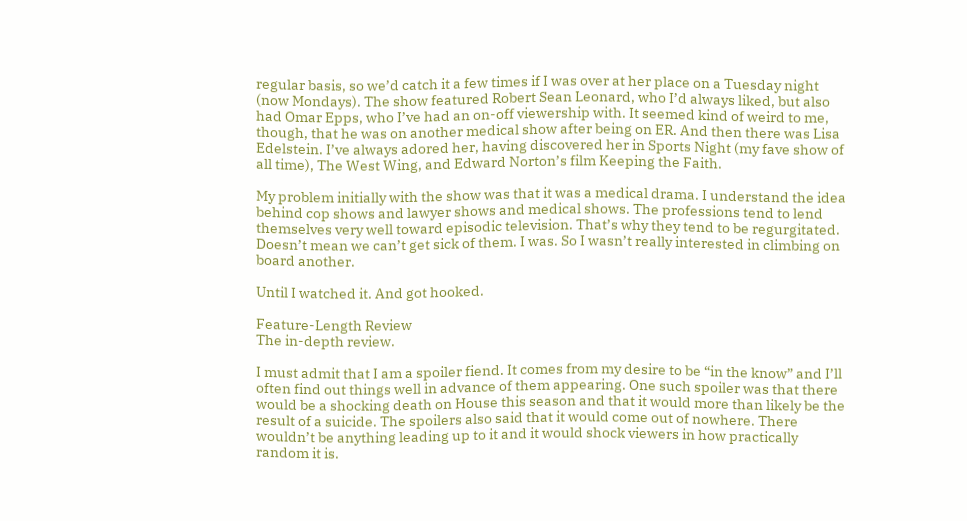regular basis, so we’d catch it a few times if I was over at her place on a Tuesday night (now Mondays). The show featured Robert Sean Leonard, who I’d always liked, but also had Omar Epps, who I’ve had an on-off viewership with. It seemed kind of weird to me, though, that he was on another medical show after being on ER. And then there was Lisa Edelstein. I’ve always adored her, having discovered her in Sports Night (my fave show of all time), The West Wing, and Edward Norton’s film Keeping the Faith.

My problem initially with the show was that it was a medical drama. I understand the idea behind cop shows and lawyer shows and medical shows. The professions tend to lend themselves very well toward episodic television. That’s why they tend to be regurgitated. Doesn’t mean we can’t get sick of them. I was. So I wasn’t really interested in climbing on board another.

Until I watched it. And got hooked.

Feature-Length Review
The in-depth review.

I must admit that I am a spoiler fiend. It comes from my desire to be “in the know” and I’ll often find out things well in advance of them appearing. One such spoiler was that there would be a shocking death on House this season and that it would more than likely be the result of a suicide. The spoilers also said that it would come out of nowhere. There wouldn’t be anything leading up to it and it would shock viewers in how practically random it is.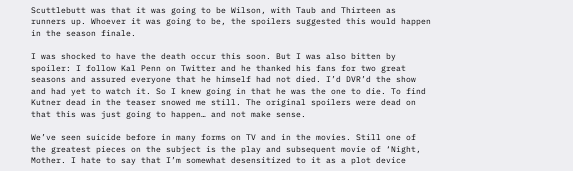Scuttlebutt was that it was going to be Wilson, with Taub and Thirteen as runners up. Whoever it was going to be, the spoilers suggested this would happen in the season finale.

I was shocked to have the death occur this soon. But I was also bitten by spoiler: I follow Kal Penn on Twitter and he thanked his fans for two great seasons and assured everyone that he himself had not died. I’d DVR’d the show and had yet to watch it. So I knew going in that he was the one to die. To find Kutner dead in the teaser snowed me still. The original spoilers were dead on that this was just going to happen… and not make sense.

We’ve seen suicide before in many forms on TV and in the movies. Still one of the greatest pieces on the subject is the play and subsequent movie of ‘Night, Mother. I hate to say that I’m somewhat desensitized to it as a plot device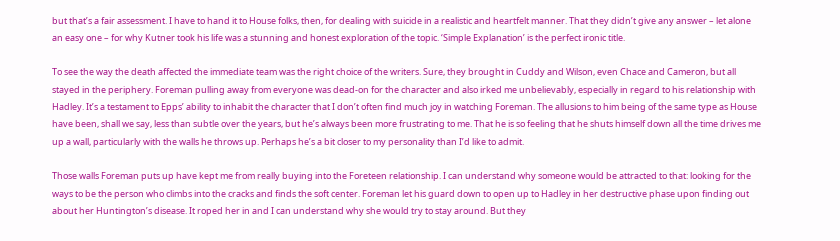but that’s a fair assessment. I have to hand it to House folks, then, for dealing with suicide in a realistic and heartfelt manner. That they didn’t give any answer – let alone an easy one – for why Kutner took his life was a stunning and honest exploration of the topic. ‘Simple Explanation’ is the perfect ironic title.

To see the way the death affected the immediate team was the right choice of the writers. Sure, they brought in Cuddy and Wilson, even Chace and Cameron, but all stayed in the periphery. Foreman pulling away from everyone was dead-on for the character and also irked me unbelievably, especially in regard to his relationship with Hadley. It’s a testament to Epps’ ability to inhabit the character that I don’t often find much joy in watching Foreman. The allusions to him being of the same type as House have been, shall we say, less than subtle over the years, but he’s always been more frustrating to me. That he is so feeling that he shuts himself down all the time drives me up a wall, particularly with the walls he throws up. Perhaps he’s a bit closer to my personality than I’d like to admit.

Those walls Foreman puts up have kept me from really buying into the Foreteen relationship. I can understand why someone would be attracted to that: looking for the ways to be the person who climbs into the cracks and finds the soft center. Foreman let his guard down to open up to Hadley in her destructive phase upon finding out about her Huntington’s disease. It roped her in and I can understand why she would try to stay around. But they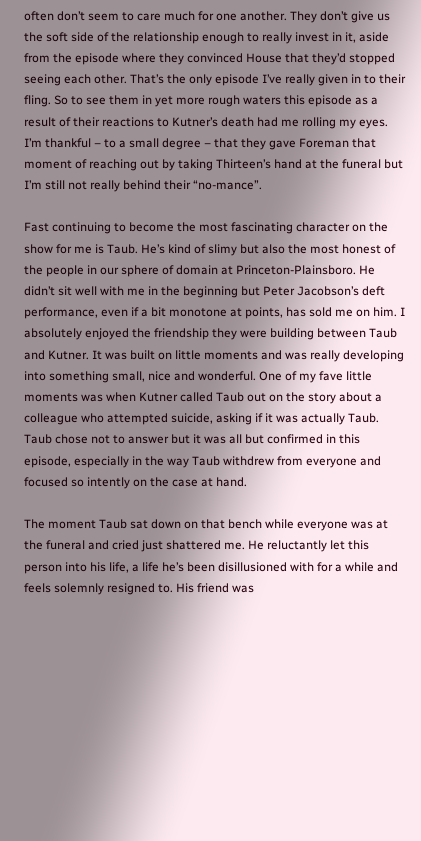often don’t seem to care much for one another. They don’t give us the soft side of the relationship enough to really invest in it, aside from the episode where they convinced House that they’d stopped seeing each other. That’s the only episode I’ve really given in to their fling. So to see them in yet more rough waters this episode as a result of their reactions to Kutner’s death had me rolling my eyes. I’m thankful – to a small degree – that they gave Foreman that moment of reaching out by taking Thirteen’s hand at the funeral but I’m still not really behind their “no-mance”.

Fast continuing to become the most fascinating character on the show for me is Taub. He’s kind of slimy but also the most honest of the people in our sphere of domain at Princeton-Plainsboro. He didn’t sit well with me in the beginning but Peter Jacobson’s deft performance, even if a bit monotone at points, has sold me on him. I absolutely enjoyed the friendship they were building between Taub and Kutner. It was built on little moments and was really developing into something small, nice and wonderful. One of my fave little moments was when Kutner called Taub out on the story about a colleague who attempted suicide, asking if it was actually Taub. Taub chose not to answer but it was all but confirmed in this episode, especially in the way Taub withdrew from everyone and focused so intently on the case at hand.

The moment Taub sat down on that bench while everyone was at the funeral and cried just shattered me. He reluctantly let this person into his life, a life he’s been disillusioned with for a while and feels solemnly resigned to. His friend was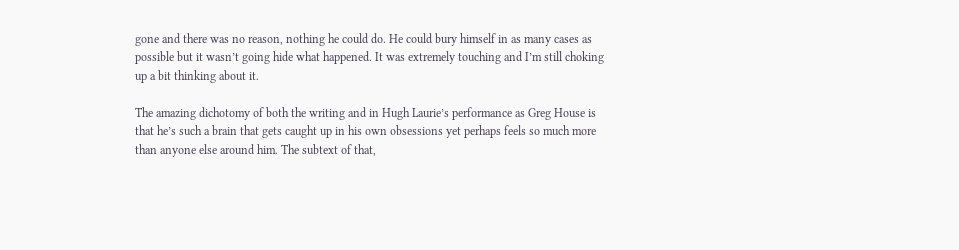gone and there was no reason, nothing he could do. He could bury himself in as many cases as possible but it wasn’t going hide what happened. It was extremely touching and I’m still choking up a bit thinking about it.

The amazing dichotomy of both the writing and in Hugh Laurie’s performance as Greg House is that he’s such a brain that gets caught up in his own obsessions yet perhaps feels so much more than anyone else around him. The subtext of that,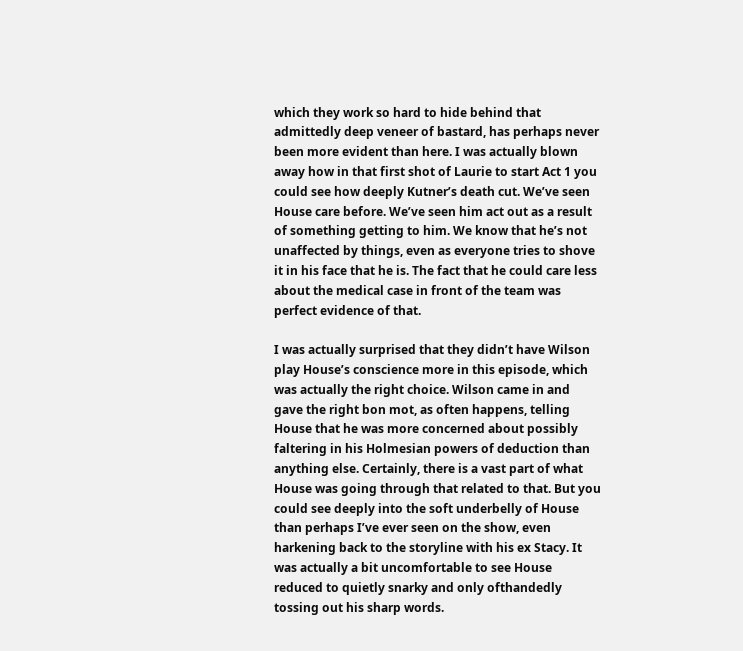which they work so hard to hide behind that admittedly deep veneer of bastard, has perhaps never been more evident than here. I was actually blown away how in that first shot of Laurie to start Act 1 you could see how deeply Kutner’s death cut. We’ve seen House care before. We’ve seen him act out as a result of something getting to him. We know that he’s not unaffected by things, even as everyone tries to shove it in his face that he is. The fact that he could care less about the medical case in front of the team was perfect evidence of that.

I was actually surprised that they didn’t have Wilson play House’s conscience more in this episode, which was actually the right choice. Wilson came in and gave the right bon mot, as often happens, telling House that he was more concerned about possibly faltering in his Holmesian powers of deduction than anything else. Certainly, there is a vast part of what House was going through that related to that. But you could see deeply into the soft underbelly of House than perhaps I’ve ever seen on the show, even harkening back to the storyline with his ex Stacy. It was actually a bit uncomfortable to see House reduced to quietly snarky and only ofthandedly tossing out his sharp words.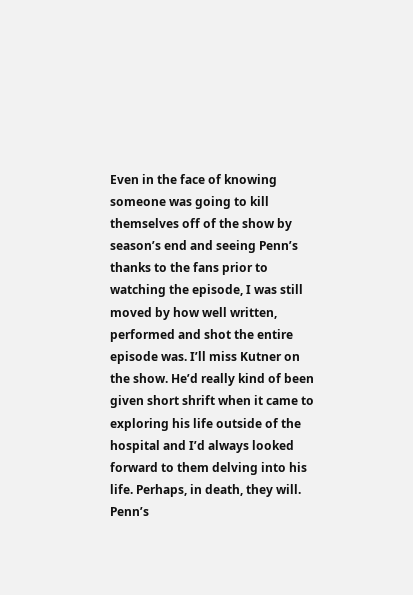Even in the face of knowing someone was going to kill themselves off of the show by season’s end and seeing Penn’s thanks to the fans prior to watching the episode, I was still moved by how well written, performed and shot the entire episode was. I’ll miss Kutner on the show. He’d really kind of been given short shrift when it came to exploring his life outside of the hospital and I’d always looked forward to them delving into his life. Perhaps, in death, they will. Penn’s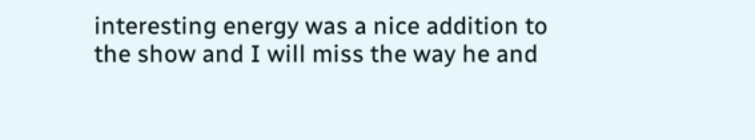interesting energy was a nice addition to the show and I will miss the way he and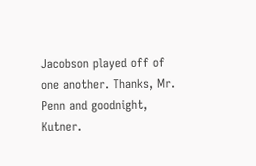Jacobson played off of one another. Thanks, Mr. Penn and goodnight, Kutner.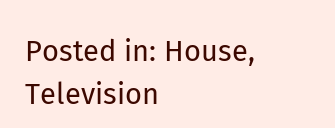Posted in: House, Television